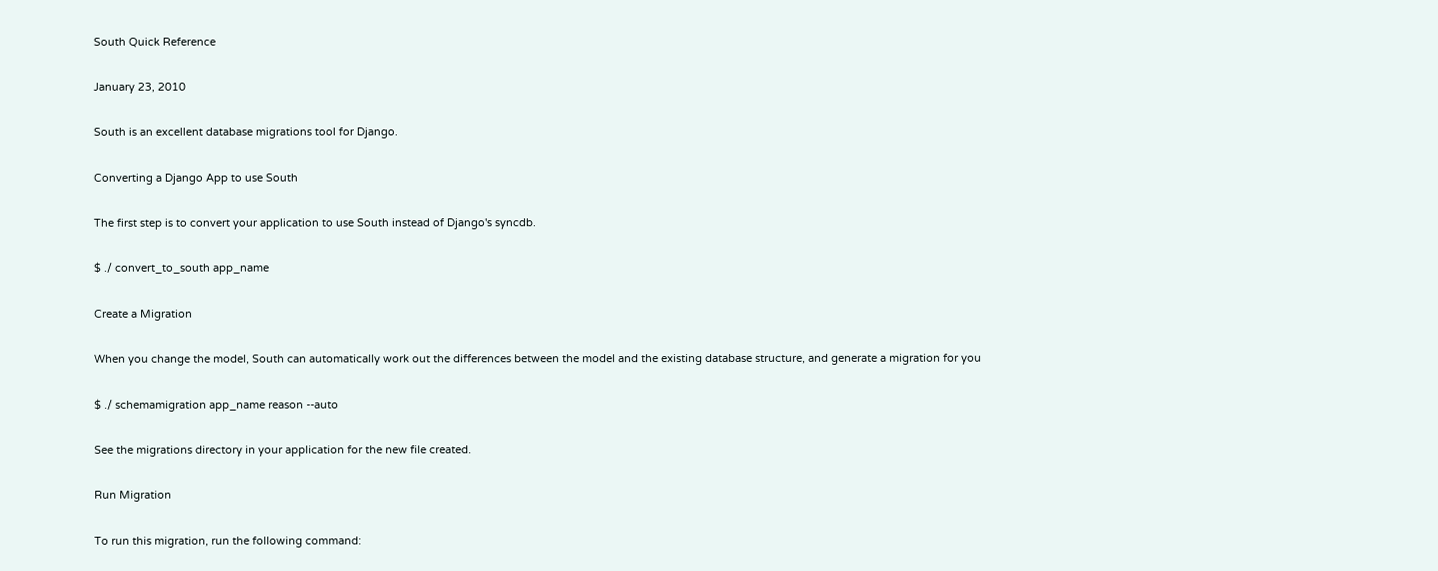South Quick Reference

January 23, 2010

South is an excellent database migrations tool for Django.

Converting a Django App to use South

The first step is to convert your application to use South instead of Django's syncdb.

$ ./ convert_to_south app_name

Create a Migration

When you change the model, South can automatically work out the differences between the model and the existing database structure, and generate a migration for you

$ ./ schemamigration app_name reason --auto

See the migrations directory in your application for the new file created.

Run Migration

To run this migration, run the following command: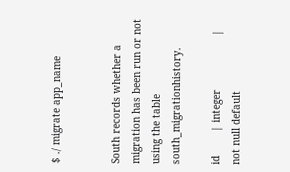$ ./ migrate app_name


South records whether a migration has been run or not using the table south_migrationhistory.

id        | integer                  | not null default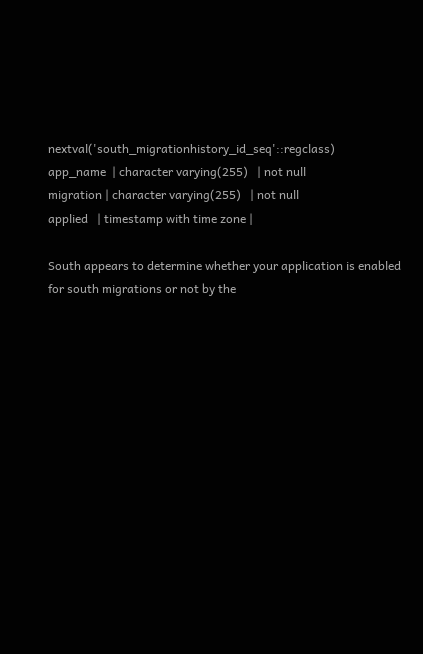nextval('south_migrationhistory_id_seq'::regclass)
app_name  | character varying(255)   | not null
migration | character varying(255)   | not null
applied   | timestamp with time zone |

South appears to determine whether your application is enabled for south migrations or not by the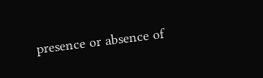presence or absence of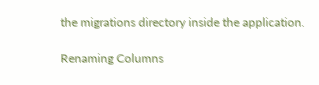the migrations directory inside the application.

Renaming Columns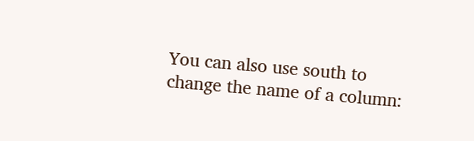You can also use south to change the name of a column: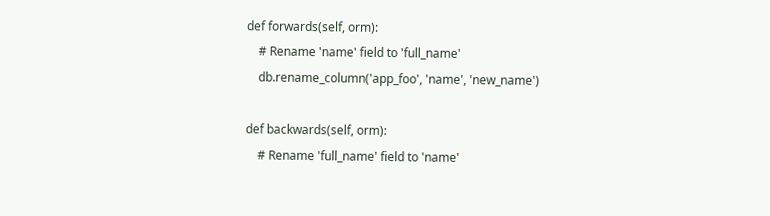def forwards(self, orm):
    # Rename 'name' field to 'full_name'
    db.rename_column('app_foo', 'name', 'new_name')

def backwards(self, orm):
    # Rename 'full_name' field to 'name'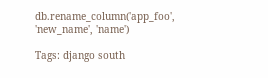db.rename_column('app_foo', 'new_name', 'name')

Tags: django south